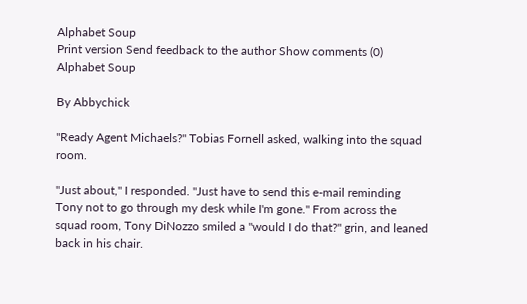Alphabet Soup
Print version Send feedback to the author Show comments (0)
Alphabet Soup

By Abbychick

"Ready Agent Michaels?" Tobias Fornell asked, walking into the squad room.

"Just about," I responded. "Just have to send this e-mail reminding Tony not to go through my desk while I'm gone." From across the squad room, Tony DiNozzo smiled a "would I do that?" grin, and leaned back in his chair.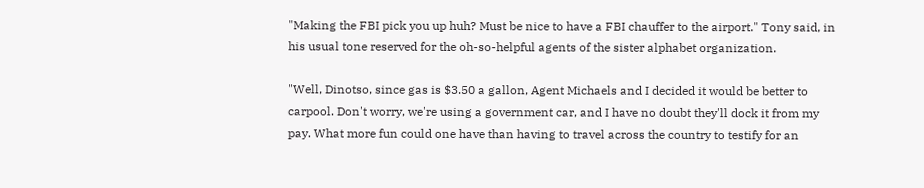"Making the FBI pick you up huh? Must be nice to have a FBI chauffer to the airport." Tony said, in his usual tone reserved for the oh-so-helpful agents of the sister alphabet organization.

"Well, Dinotso, since gas is $3.50 a gallon, Agent Michaels and I decided it would be better to carpool. Don't worry, we're using a government car, and I have no doubt they'll dock it from my pay. What more fun could one have than having to travel across the country to testify for an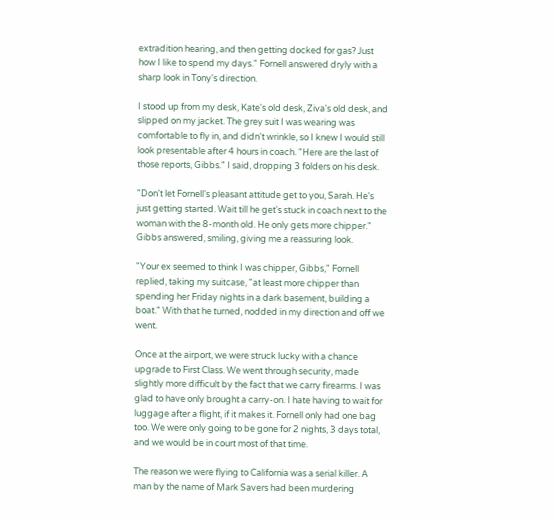extradition hearing, and then getting docked for gas? Just how I like to spend my days." Fornell answered dryly with a sharp look in Tony's direction.

I stood up from my desk, Kate's old desk, Ziva's old desk, and slipped on my jacket. The grey suit I was wearing was comfortable to fly in, and didn't wrinkle, so I knew I would still look presentable after 4 hours in coach. "Here are the last of those reports, Gibbs." I said, dropping 3 folders on his desk.

"Don't let Fornell's pleasant attitude get to you, Sarah. He's just getting started. Wait till he get's stuck in coach next to the woman with the 8-month old. He only gets more chipper." Gibbs answered, smiling, giving me a reassuring look.

"Your ex seemed to think I was chipper, Gibbs," Fornell replied, taking my suitcase, "at least more chipper than spending her Friday nights in a dark basement, building a boat." With that he turned, nodded in my direction and off we went.

Once at the airport, we were struck lucky with a chance upgrade to First Class. We went through security, made slightly more difficult by the fact that we carry firearms. I was glad to have only brought a carry-on. I hate having to wait for luggage after a flight, if it makes it. Fornell only had one bag too. We were only going to be gone for 2 nights, 3 days total, and we would be in court most of that time.

The reason we were flying to California was a serial killer. A man by the name of Mark Savers had been murdering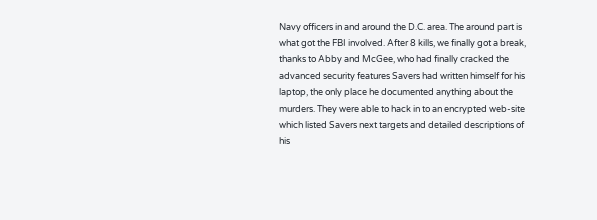Navy officers in and around the D.C. area. The around part is what got the FBI involved. After 8 kills, we finally got a break, thanks to Abby and McGee, who had finally cracked the advanced security features Savers had written himself for his laptop, the only place he documented anything about the murders. They were able to hack in to an encrypted web-site which listed Savers next targets and detailed descriptions of his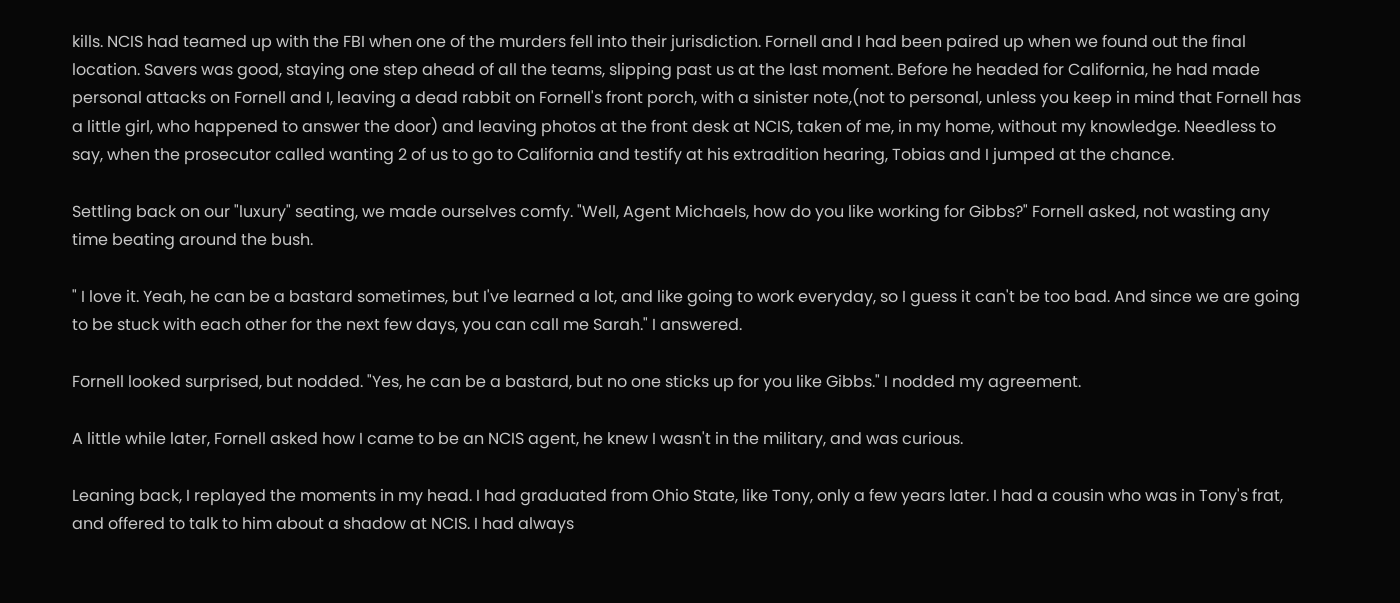kills. NCIS had teamed up with the FBI when one of the murders fell into their jurisdiction. Fornell and I had been paired up when we found out the final location. Savers was good, staying one step ahead of all the teams, slipping past us at the last moment. Before he headed for California, he had made personal attacks on Fornell and I, leaving a dead rabbit on Fornell's front porch, with a sinister note,(not to personal, unless you keep in mind that Fornell has a little girl, who happened to answer the door) and leaving photos at the front desk at NCIS, taken of me, in my home, without my knowledge. Needless to say, when the prosecutor called wanting 2 of us to go to California and testify at his extradition hearing, Tobias and I jumped at the chance.

Settling back on our "luxury" seating, we made ourselves comfy. "Well, Agent Michaels, how do you like working for Gibbs?" Fornell asked, not wasting any time beating around the bush.

" I love it. Yeah, he can be a bastard sometimes, but I've learned a lot, and like going to work everyday, so I guess it can't be too bad. And since we are going to be stuck with each other for the next few days, you can call me Sarah." I answered.

Fornell looked surprised, but nodded. "Yes, he can be a bastard, but no one sticks up for you like Gibbs." I nodded my agreement.

A little while later, Fornell asked how I came to be an NCIS agent, he knew I wasn't in the military, and was curious.

Leaning back, I replayed the moments in my head. I had graduated from Ohio State, like Tony, only a few years later. I had a cousin who was in Tony's frat, and offered to talk to him about a shadow at NCIS. I had always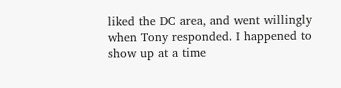liked the DC area, and went willingly when Tony responded. I happened to show up at a time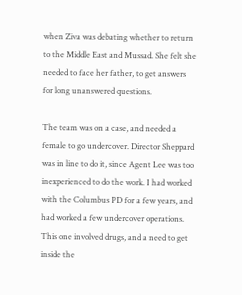when Ziva was debating whether to return to the Middle East and Mussad. She felt she needed to face her father, to get answers for long unanswered questions.

The team was on a case, and needed a female to go undercover. Director Sheppard was in line to do it, since Agent Lee was too inexperienced to do the work. I had worked with the Columbus PD for a few years, and had worked a few undercover operations. This one involved drugs, and a need to get inside the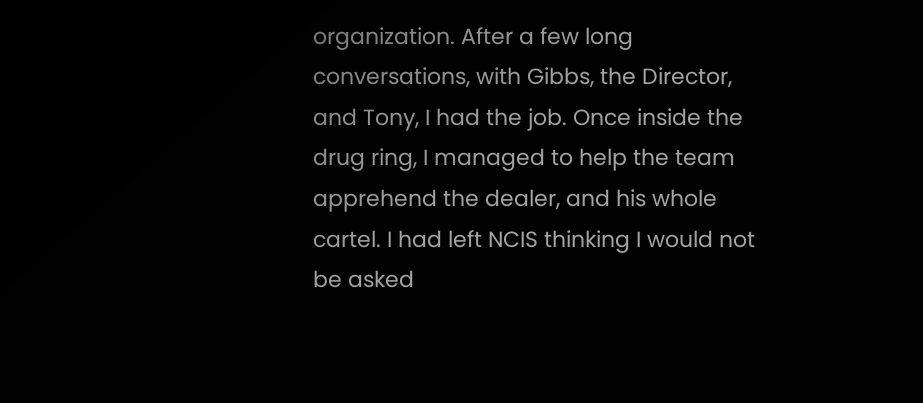organization. After a few long conversations, with Gibbs, the Director, and Tony, I had the job. Once inside the drug ring, I managed to help the team apprehend the dealer, and his whole cartel. I had left NCIS thinking I would not be asked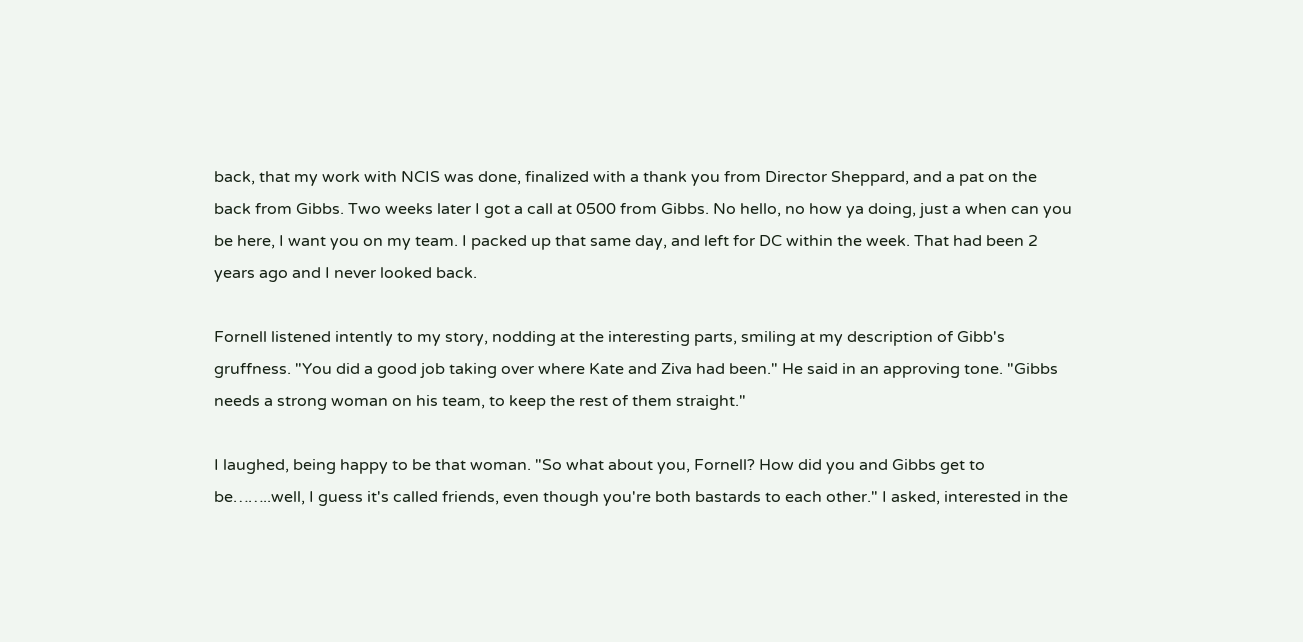back, that my work with NCIS was done, finalized with a thank you from Director Sheppard, and a pat on the back from Gibbs. Two weeks later I got a call at 0500 from Gibbs. No hello, no how ya doing, just a when can you be here, I want you on my team. I packed up that same day, and left for DC within the week. That had been 2 years ago and I never looked back.

Fornell listened intently to my story, nodding at the interesting parts, smiling at my description of Gibb's gruffness. "You did a good job taking over where Kate and Ziva had been." He said in an approving tone. "Gibbs needs a strong woman on his team, to keep the rest of them straight."

I laughed, being happy to be that woman. "So what about you, Fornell? How did you and Gibbs get to be……..well, I guess it's called friends, even though you're both bastards to each other." I asked, interested in the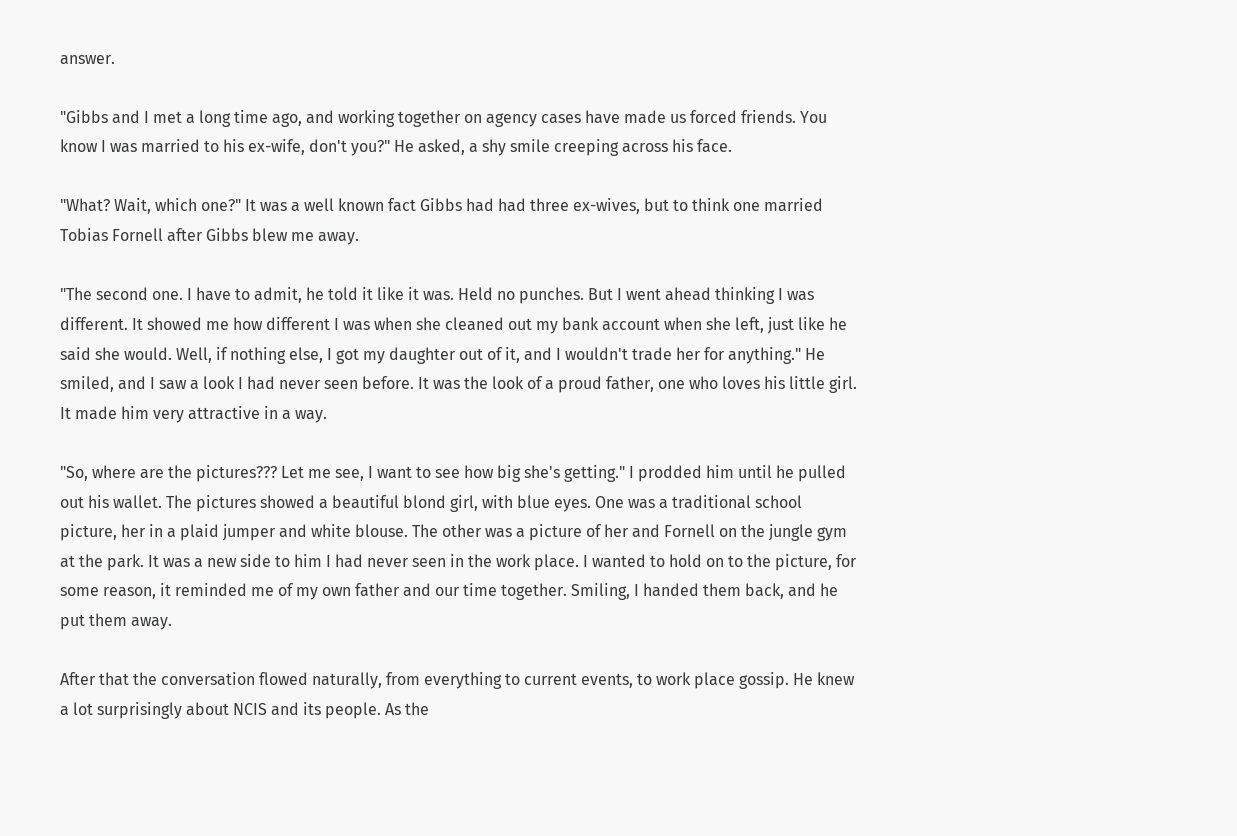answer.

"Gibbs and I met a long time ago, and working together on agency cases have made us forced friends. You know I was married to his ex-wife, don't you?" He asked, a shy smile creeping across his face.

"What? Wait, which one?" It was a well known fact Gibbs had had three ex-wives, but to think one married Tobias Fornell after Gibbs blew me away.

"The second one. I have to admit, he told it like it was. Held no punches. But I went ahead thinking I was different. It showed me how different I was when she cleaned out my bank account when she left, just like he said she would. Well, if nothing else, I got my daughter out of it, and I wouldn't trade her for anything." He smiled, and I saw a look I had never seen before. It was the look of a proud father, one who loves his little girl. It made him very attractive in a way.

"So, where are the pictures??? Let me see, I want to see how big she's getting." I prodded him until he pulled out his wallet. The pictures showed a beautiful blond girl, with blue eyes. One was a traditional school picture, her in a plaid jumper and white blouse. The other was a picture of her and Fornell on the jungle gym at the park. It was a new side to him I had never seen in the work place. I wanted to hold on to the picture, for some reason, it reminded me of my own father and our time together. Smiling, I handed them back, and he put them away.

After that the conversation flowed naturally, from everything to current events, to work place gossip. He knew a lot surprisingly about NCIS and its people. As the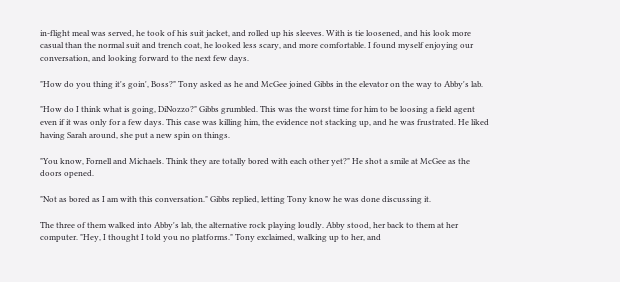in-flight meal was served, he took of his suit jacket, and rolled up his sleeves. With is tie loosened, and his look more casual than the normal suit and trench coat, he looked less scary, and more comfortable. I found myself enjoying our conversation, and looking forward to the next few days.

"How do you thing it's goin', Boss?" Tony asked as he and McGee joined Gibbs in the elevator on the way to Abby's lab.

"How do I think what is going, DiNozzo?" Gibbs grumbled. This was the worst time for him to be loosing a field agent even if it was only for a few days. This case was killing him, the evidence not stacking up, and he was frustrated. He liked having Sarah around, she put a new spin on things.

"You know, Fornell and Michaels. Think they are totally bored with each other yet?" He shot a smile at McGee as the doors opened.

"Not as bored as I am with this conversation." Gibbs replied, letting Tony know he was done discussing it.

The three of them walked into Abby's lab, the alternative rock playing loudly. Abby stood, her back to them at her computer. "Hey, I thought I told you no platforms." Tony exclaimed, walking up to her, and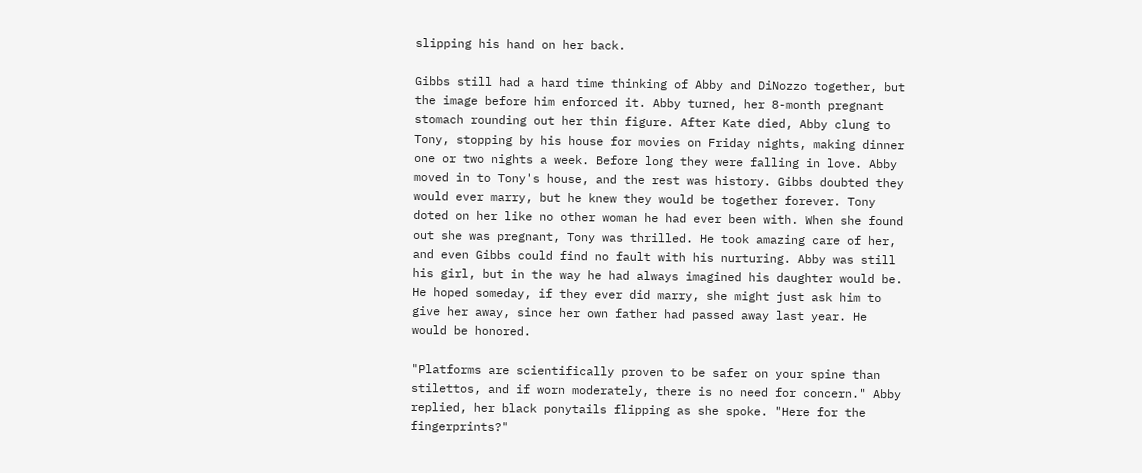slipping his hand on her back.

Gibbs still had a hard time thinking of Abby and DiNozzo together, but the image before him enforced it. Abby turned, her 8-month pregnant stomach rounding out her thin figure. After Kate died, Abby clung to Tony, stopping by his house for movies on Friday nights, making dinner one or two nights a week. Before long they were falling in love. Abby moved in to Tony's house, and the rest was history. Gibbs doubted they would ever marry, but he knew they would be together forever. Tony doted on her like no other woman he had ever been with. When she found out she was pregnant, Tony was thrilled. He took amazing care of her, and even Gibbs could find no fault with his nurturing. Abby was still his girl, but in the way he had always imagined his daughter would be. He hoped someday, if they ever did marry, she might just ask him to give her away, since her own father had passed away last year. He would be honored.

"Platforms are scientifically proven to be safer on your spine than stilettos, and if worn moderately, there is no need for concern." Abby replied, her black ponytails flipping as she spoke. "Here for the fingerprints?"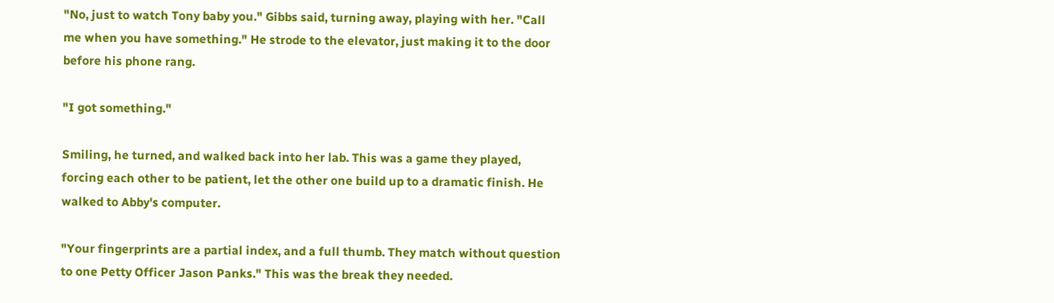"No, just to watch Tony baby you." Gibbs said, turning away, playing with her. "Call me when you have something." He strode to the elevator, just making it to the door before his phone rang.

"I got something."

Smiling, he turned, and walked back into her lab. This was a game they played, forcing each other to be patient, let the other one build up to a dramatic finish. He walked to Abby's computer.

"Your fingerprints are a partial index, and a full thumb. They match without question to one Petty Officer Jason Panks." This was the break they needed.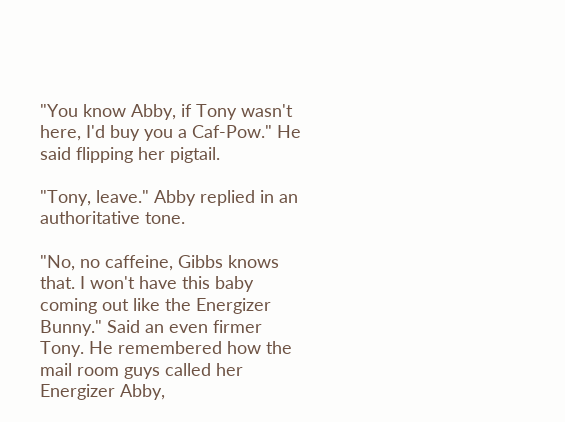"You know Abby, if Tony wasn't here, I'd buy you a Caf-Pow." He said flipping her pigtail.

"Tony, leave." Abby replied in an authoritative tone.

"No, no caffeine, Gibbs knows that. I won't have this baby coming out like the Energizer Bunny." Said an even firmer Tony. He remembered how the mail room guys called her Energizer Abby,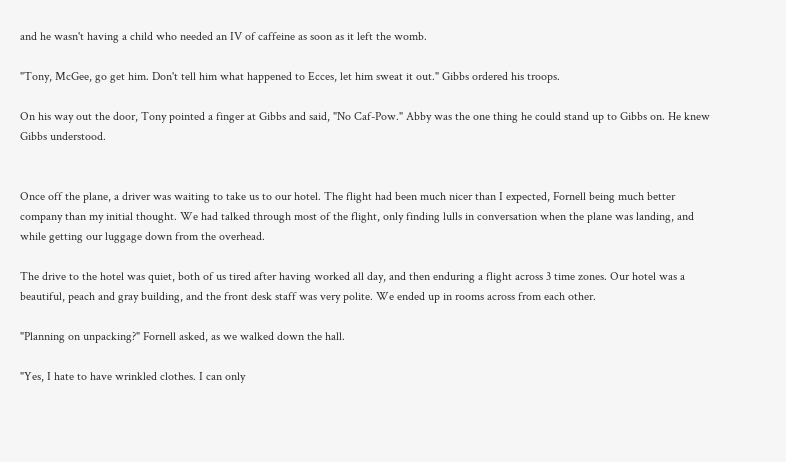and he wasn't having a child who needed an IV of caffeine as soon as it left the womb.

"Tony, McGee, go get him. Don't tell him what happened to Ecces, let him sweat it out." Gibbs ordered his troops.

On his way out the door, Tony pointed a finger at Gibbs and said, "No Caf-Pow." Abby was the one thing he could stand up to Gibbs on. He knew Gibbs understood.


Once off the plane, a driver was waiting to take us to our hotel. The flight had been much nicer than I expected, Fornell being much better company than my initial thought. We had talked through most of the flight, only finding lulls in conversation when the plane was landing, and while getting our luggage down from the overhead.

The drive to the hotel was quiet, both of us tired after having worked all day, and then enduring a flight across 3 time zones. Our hotel was a beautiful, peach and gray building, and the front desk staff was very polite. We ended up in rooms across from each other.

"Planning on unpacking?" Fornell asked, as we walked down the hall.

"Yes, I hate to have wrinkled clothes. I can only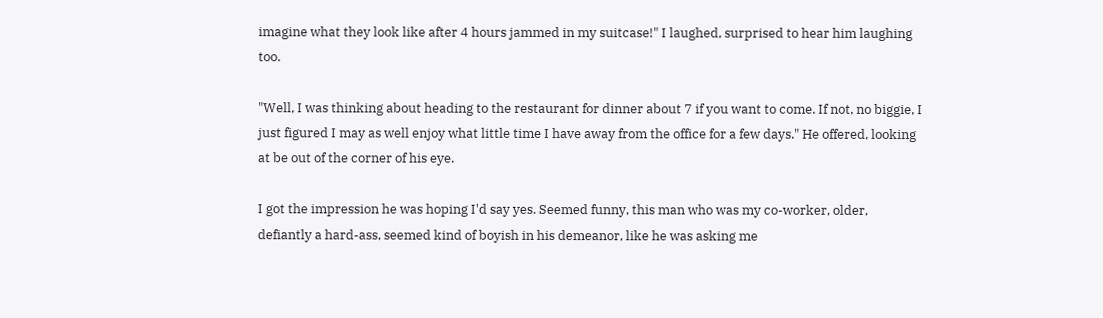imagine what they look like after 4 hours jammed in my suitcase!" I laughed, surprised to hear him laughing too.

"Well, I was thinking about heading to the restaurant for dinner about 7 if you want to come. If not, no biggie, I just figured I may as well enjoy what little time I have away from the office for a few days." He offered, looking at be out of the corner of his eye.

I got the impression he was hoping I'd say yes. Seemed funny, this man who was my co-worker, older, defiantly a hard-ass, seemed kind of boyish in his demeanor, like he was asking me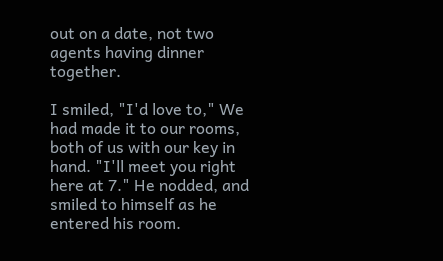out on a date, not two agents having dinner together.

I smiled, "I'd love to," We had made it to our rooms, both of us with our key in hand. "I'll meet you right here at 7." He nodded, and smiled to himself as he entered his room.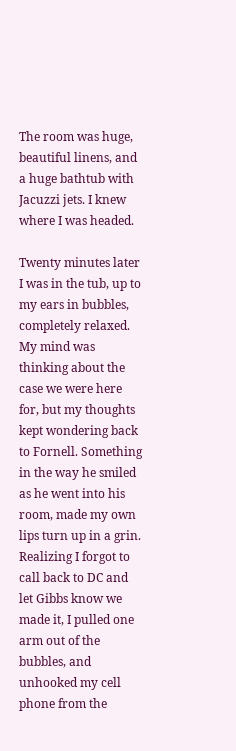The room was huge, beautiful linens, and a huge bathtub with Jacuzzi jets. I knew where I was headed.

Twenty minutes later I was in the tub, up to my ears in bubbles, completely relaxed. My mind was thinking about the case we were here for, but my thoughts kept wondering back to Fornell. Something in the way he smiled as he went into his room, made my own lips turn up in a grin. Realizing I forgot to call back to DC and let Gibbs know we made it, I pulled one arm out of the bubbles, and unhooked my cell phone from the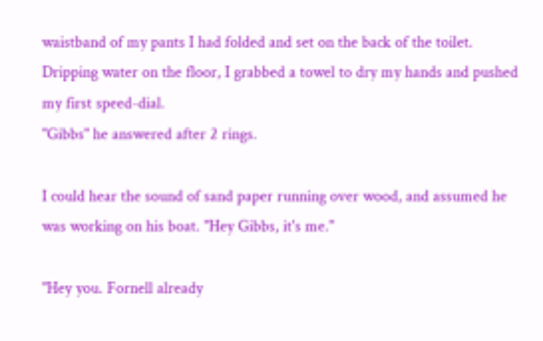waistband of my pants I had folded and set on the back of the toilet. Dripping water on the floor, I grabbed a towel to dry my hands and pushed my first speed-dial.
"Gibbs" he answered after 2 rings.

I could hear the sound of sand paper running over wood, and assumed he was working on his boat. "Hey Gibbs, it's me."

"Hey you. Fornell already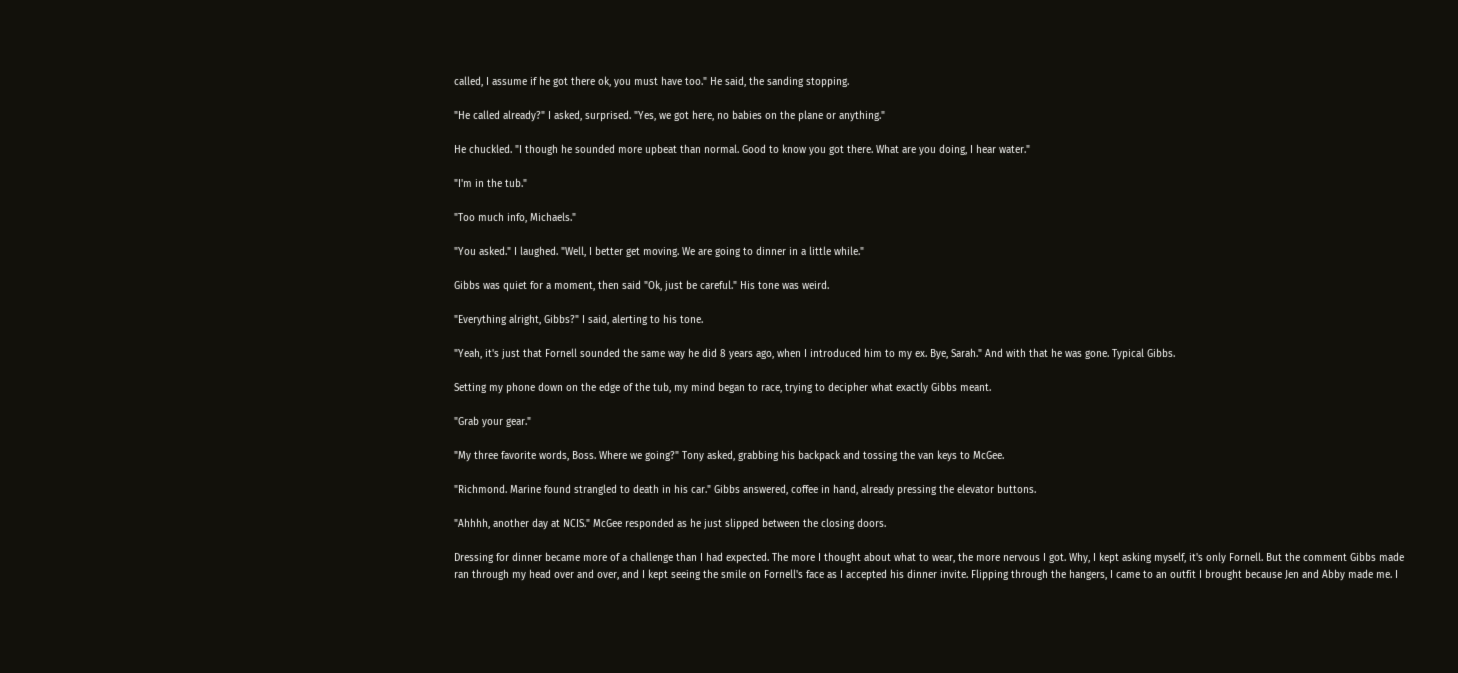called, I assume if he got there ok, you must have too." He said, the sanding stopping.

"He called already?" I asked, surprised. "Yes, we got here, no babies on the plane or anything."

He chuckled. "I though he sounded more upbeat than normal. Good to know you got there. What are you doing, I hear water."

"I'm in the tub."

"Too much info, Michaels."

"You asked." I laughed. "Well, I better get moving. We are going to dinner in a little while."

Gibbs was quiet for a moment, then said "Ok, just be careful." His tone was weird.

"Everything alright, Gibbs?" I said, alerting to his tone.

"Yeah, it's just that Fornell sounded the same way he did 8 years ago, when I introduced him to my ex. Bye, Sarah." And with that he was gone. Typical Gibbs.

Setting my phone down on the edge of the tub, my mind began to race, trying to decipher what exactly Gibbs meant.

"Grab your gear."

"My three favorite words, Boss. Where we going?" Tony asked, grabbing his backpack and tossing the van keys to McGee.

"Richmond. Marine found strangled to death in his car." Gibbs answered, coffee in hand, already pressing the elevator buttons.

"Ahhhh, another day at NCIS." McGee responded as he just slipped between the closing doors.

Dressing for dinner became more of a challenge than I had expected. The more I thought about what to wear, the more nervous I got. Why, I kept asking myself, it's only Fornell. But the comment Gibbs made ran through my head over and over, and I kept seeing the smile on Fornell's face as I accepted his dinner invite. Flipping through the hangers, I came to an outfit I brought because Jen and Abby made me. I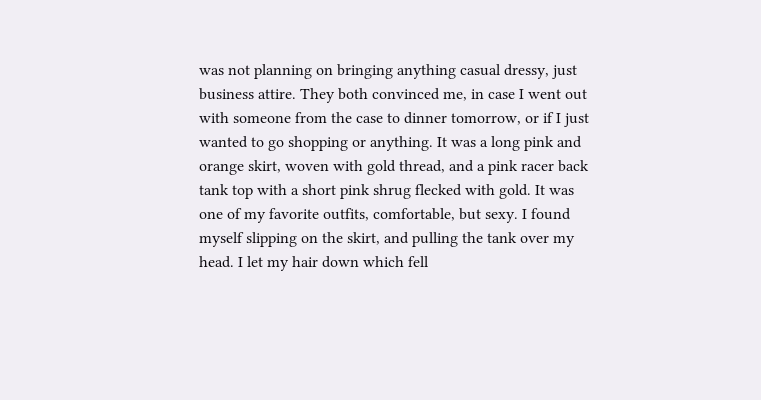was not planning on bringing anything casual dressy, just business attire. They both convinced me, in case I went out with someone from the case to dinner tomorrow, or if I just wanted to go shopping or anything. It was a long pink and orange skirt, woven with gold thread, and a pink racer back tank top with a short pink shrug flecked with gold. It was one of my favorite outfits, comfortable, but sexy. I found myself slipping on the skirt, and pulling the tank over my head. I let my hair down which fell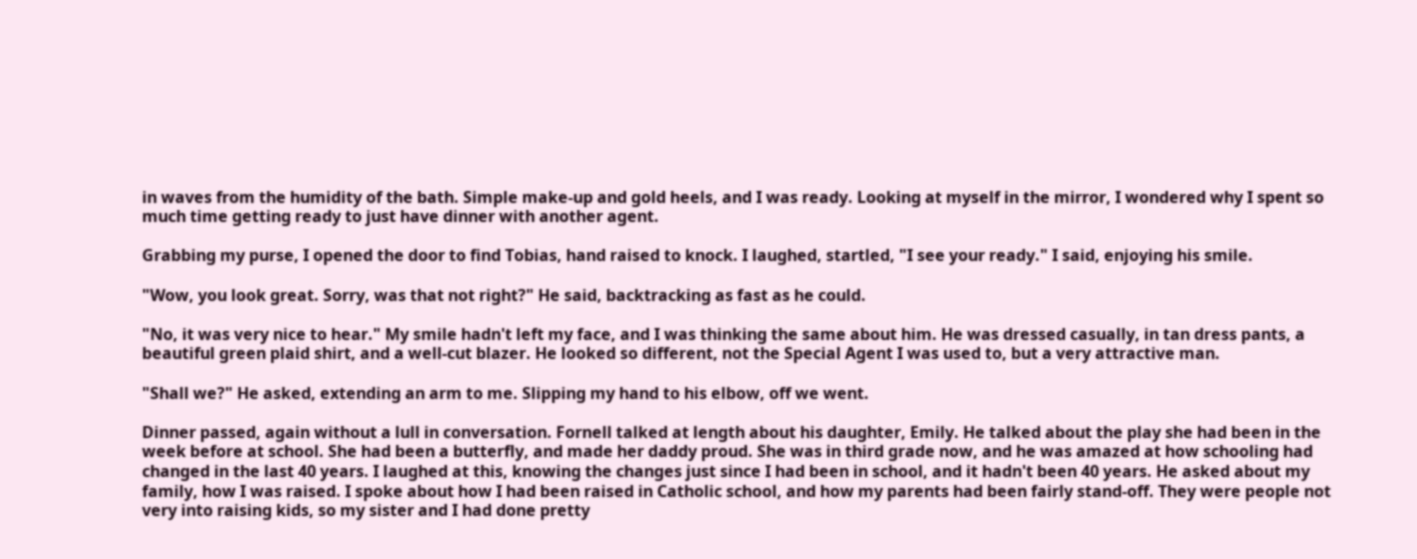in waves from the humidity of the bath. Simple make-up and gold heels, and I was ready. Looking at myself in the mirror, I wondered why I spent so much time getting ready to just have dinner with another agent.

Grabbing my purse, I opened the door to find Tobias, hand raised to knock. I laughed, startled, "I see your ready." I said, enjoying his smile.

"Wow, you look great. Sorry, was that not right?" He said, backtracking as fast as he could.

"No, it was very nice to hear." My smile hadn't left my face, and I was thinking the same about him. He was dressed casually, in tan dress pants, a beautiful green plaid shirt, and a well-cut blazer. He looked so different, not the Special Agent I was used to, but a very attractive man.

"Shall we?" He asked, extending an arm to me. Slipping my hand to his elbow, off we went.

Dinner passed, again without a lull in conversation. Fornell talked at length about his daughter, Emily. He talked about the play she had been in the week before at school. She had been a butterfly, and made her daddy proud. She was in third grade now, and he was amazed at how schooling had changed in the last 40 years. I laughed at this, knowing the changes just since I had been in school, and it hadn't been 40 years. He asked about my family, how I was raised. I spoke about how I had been raised in Catholic school, and how my parents had been fairly stand-off. They were people not very into raising kids, so my sister and I had done pretty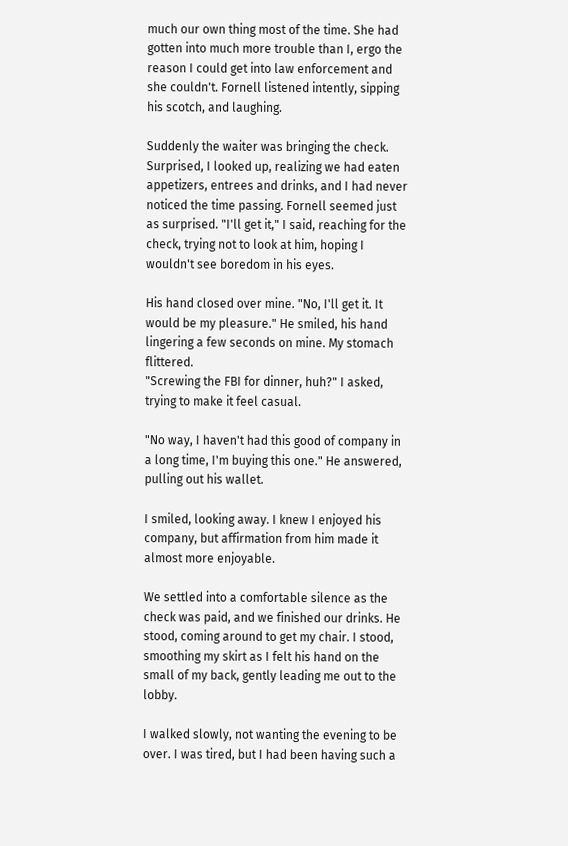much our own thing most of the time. She had gotten into much more trouble than I, ergo the reason I could get into law enforcement and she couldn't. Fornell listened intently, sipping his scotch, and laughing.

Suddenly the waiter was bringing the check. Surprised, I looked up, realizing we had eaten appetizers, entrees and drinks, and I had never noticed the time passing. Fornell seemed just as surprised. "I'll get it," I said, reaching for the check, trying not to look at him, hoping I wouldn't see boredom in his eyes.

His hand closed over mine. "No, I'll get it. It would be my pleasure." He smiled, his hand lingering a few seconds on mine. My stomach flittered.
"Screwing the FBI for dinner, huh?" I asked, trying to make it feel casual.

"No way, I haven't had this good of company in a long time, I'm buying this one." He answered, pulling out his wallet.

I smiled, looking away. I knew I enjoyed his company, but affirmation from him made it almost more enjoyable.

We settled into a comfortable silence as the check was paid, and we finished our drinks. He stood, coming around to get my chair. I stood, smoothing my skirt as I felt his hand on the small of my back, gently leading me out to the lobby.

I walked slowly, not wanting the evening to be over. I was tired, but I had been having such a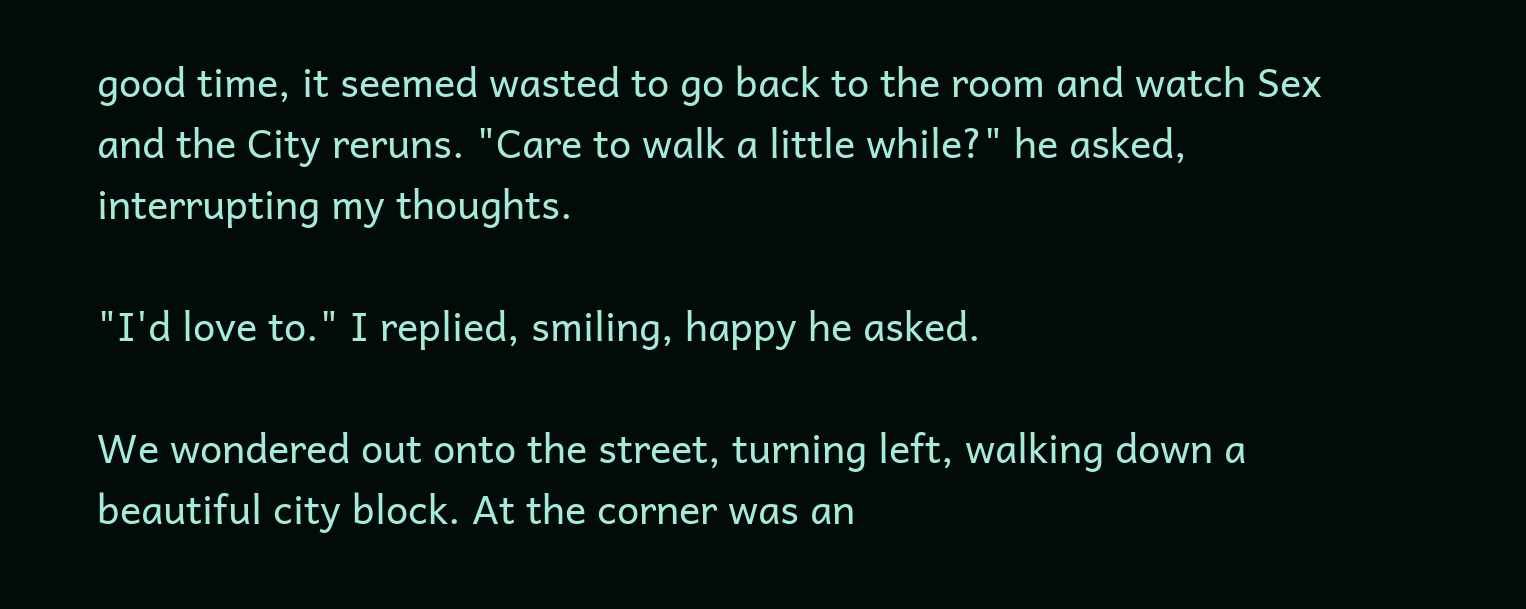good time, it seemed wasted to go back to the room and watch Sex and the City reruns. "Care to walk a little while?" he asked, interrupting my thoughts.

"I'd love to." I replied, smiling, happy he asked.

We wondered out onto the street, turning left, walking down a beautiful city block. At the corner was an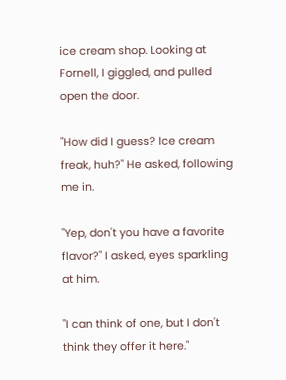ice cream shop. Looking at Fornell, I giggled, and pulled open the door.

"How did I guess? Ice cream freak, huh?" He asked, following me in.

"Yep, don't you have a favorite flavor?" I asked, eyes sparkling at him.

"I can think of one, but I don't think they offer it here."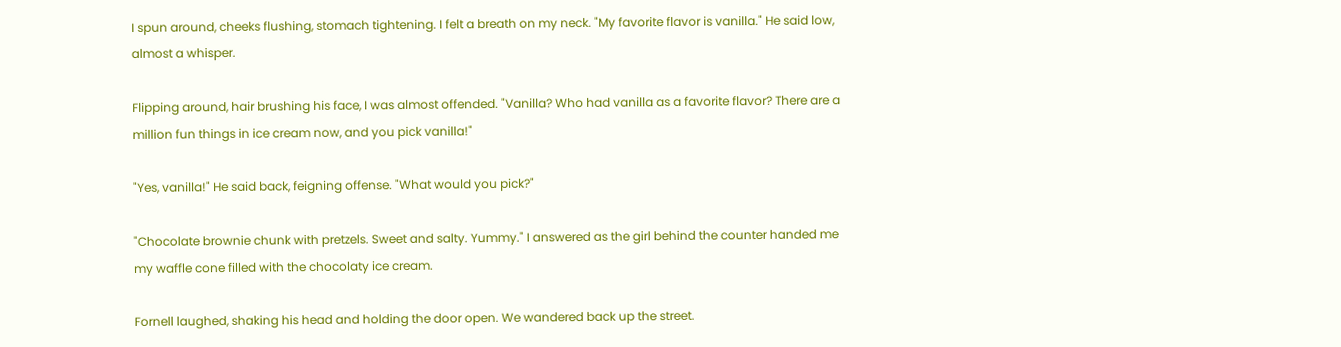I spun around, cheeks flushing, stomach tightening. I felt a breath on my neck. "My favorite flavor is vanilla." He said low, almost a whisper.

Flipping around, hair brushing his face, I was almost offended. "Vanilla? Who had vanilla as a favorite flavor? There are a million fun things in ice cream now, and you pick vanilla!"

"Yes, vanilla!" He said back, feigning offense. "What would you pick?"

"Chocolate brownie chunk with pretzels. Sweet and salty. Yummy." I answered as the girl behind the counter handed me my waffle cone filled with the chocolaty ice cream.

Fornell laughed, shaking his head and holding the door open. We wandered back up the street.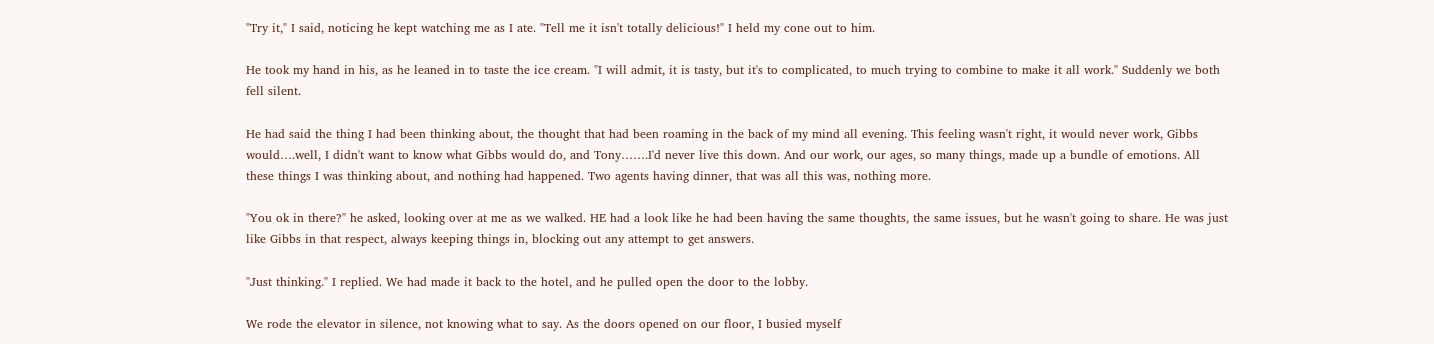"Try it," I said, noticing he kept watching me as I ate. "Tell me it isn't totally delicious!" I held my cone out to him.

He took my hand in his, as he leaned in to taste the ice cream. "I will admit, it is tasty, but it's to complicated, to much trying to combine to make it all work." Suddenly we both fell silent.

He had said the thing I had been thinking about, the thought that had been roaming in the back of my mind all evening. This feeling wasn't right, it would never work, Gibbs would….well, I didn't want to know what Gibbs would do, and Tony…….I'd never live this down. And our work, our ages, so many things, made up a bundle of emotions. All these things I was thinking about, and nothing had happened. Two agents having dinner, that was all this was, nothing more.

"You ok in there?" he asked, looking over at me as we walked. HE had a look like he had been having the same thoughts, the same issues, but he wasn't going to share. He was just like Gibbs in that respect, always keeping things in, blocking out any attempt to get answers.

"Just thinking." I replied. We had made it back to the hotel, and he pulled open the door to the lobby.

We rode the elevator in silence, not knowing what to say. As the doors opened on our floor, I busied myself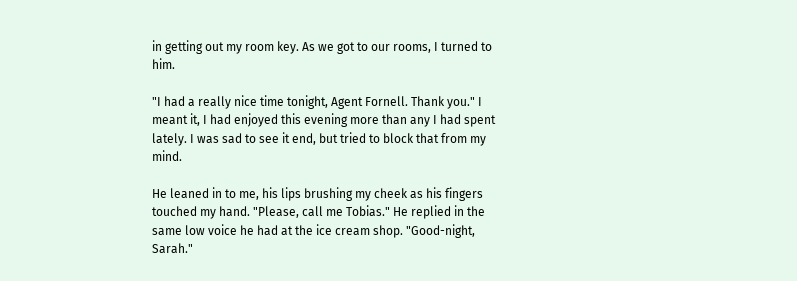in getting out my room key. As we got to our rooms, I turned to him.

"I had a really nice time tonight, Agent Fornell. Thank you." I meant it, I had enjoyed this evening more than any I had spent lately. I was sad to see it end, but tried to block that from my mind.

He leaned in to me, his lips brushing my cheek as his fingers touched my hand. "Please, call me Tobias." He replied in the same low voice he had at the ice cream shop. "Good-night, Sarah."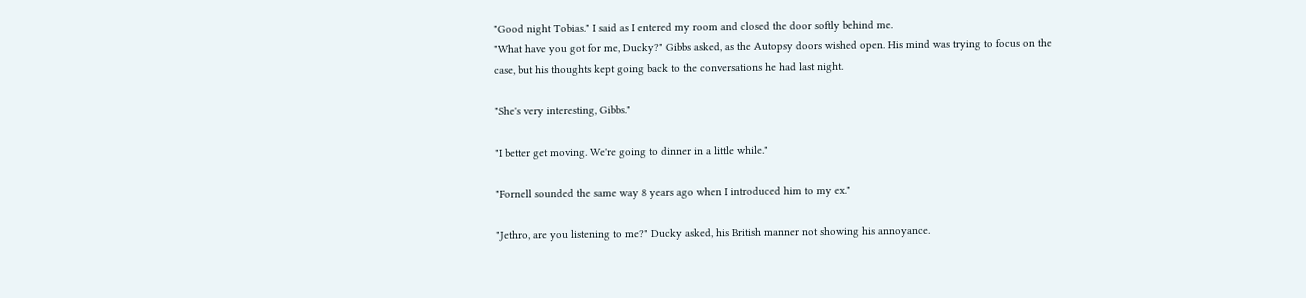"Good night Tobias." I said as I entered my room and closed the door softly behind me.
"What have you got for me, Ducky?" Gibbs asked, as the Autopsy doors wished open. His mind was trying to focus on the case, but his thoughts kept going back to the conversations he had last night.

"She's very interesting, Gibbs."

"I better get moving. We're going to dinner in a little while."

"Fornell sounded the same way 8 years ago when I introduced him to my ex."

"Jethro, are you listening to me?" Ducky asked, his British manner not showing his annoyance.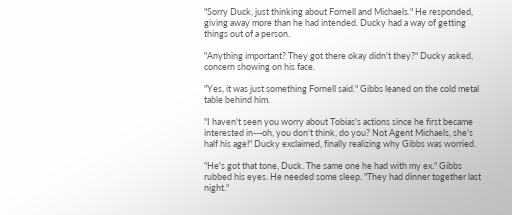"Sorry Duck, just thinking about Fornell and Michaels." He responded, giving away more than he had intended. Ducky had a way of getting things out of a person.

"Anything important? They got there okay didn't they?" Ducky asked, concern showing on his face.

"Yes, it was just something Fornell said." Gibbs leaned on the cold metal table behind him.

"I haven't seen you worry about Tobias's actions since he first became interested in---oh, you don't think, do you? Not Agent Michaels, she's half his age!" Ducky exclaimed, finally realizing why Gibbs was worried.

"He's got that tone, Duck. The same one he had with my ex." Gibbs rubbed his eyes. He needed some sleep. "They had dinner together last night."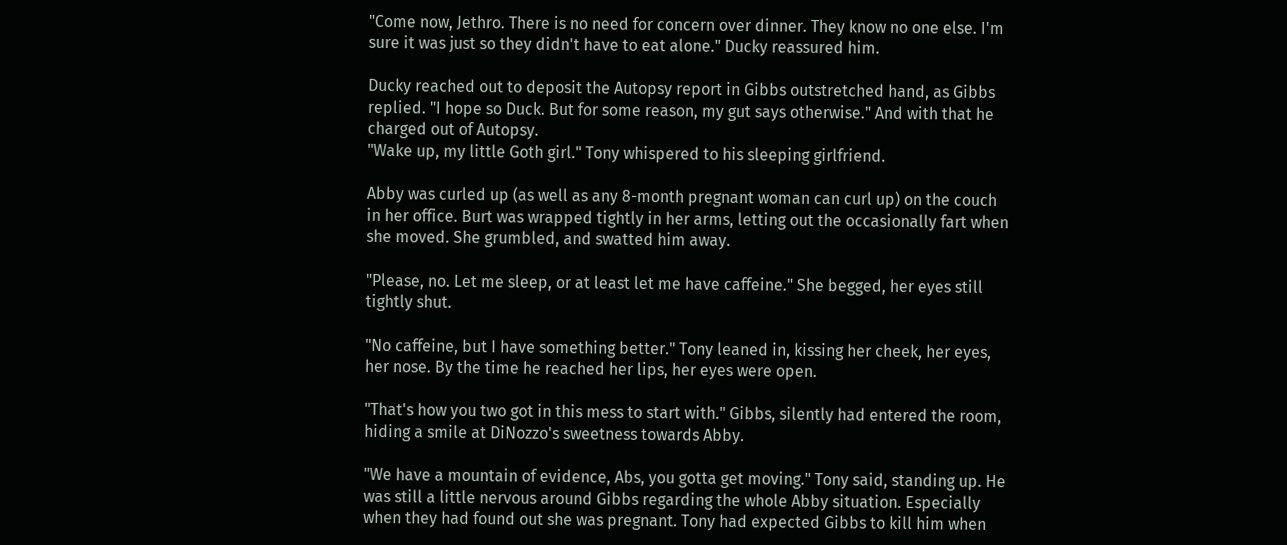"Come now, Jethro. There is no need for concern over dinner. They know no one else. I'm sure it was just so they didn't have to eat alone." Ducky reassured him.

Ducky reached out to deposit the Autopsy report in Gibbs outstretched hand, as Gibbs replied. "I hope so Duck. But for some reason, my gut says otherwise." And with that he charged out of Autopsy.
"Wake up, my little Goth girl." Tony whispered to his sleeping girlfriend.

Abby was curled up (as well as any 8-month pregnant woman can curl up) on the couch in her office. Burt was wrapped tightly in her arms, letting out the occasionally fart when she moved. She grumbled, and swatted him away.

"Please, no. Let me sleep, or at least let me have caffeine." She begged, her eyes still tightly shut.

"No caffeine, but I have something better." Tony leaned in, kissing her cheek, her eyes, her nose. By the time he reached her lips, her eyes were open.

"That's how you two got in this mess to start with." Gibbs, silently had entered the room, hiding a smile at DiNozzo's sweetness towards Abby.

"We have a mountain of evidence, Abs, you gotta get moving." Tony said, standing up. He was still a little nervous around Gibbs regarding the whole Abby situation. Especially when they had found out she was pregnant. Tony had expected Gibbs to kill him when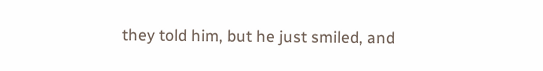they told him, but he just smiled, and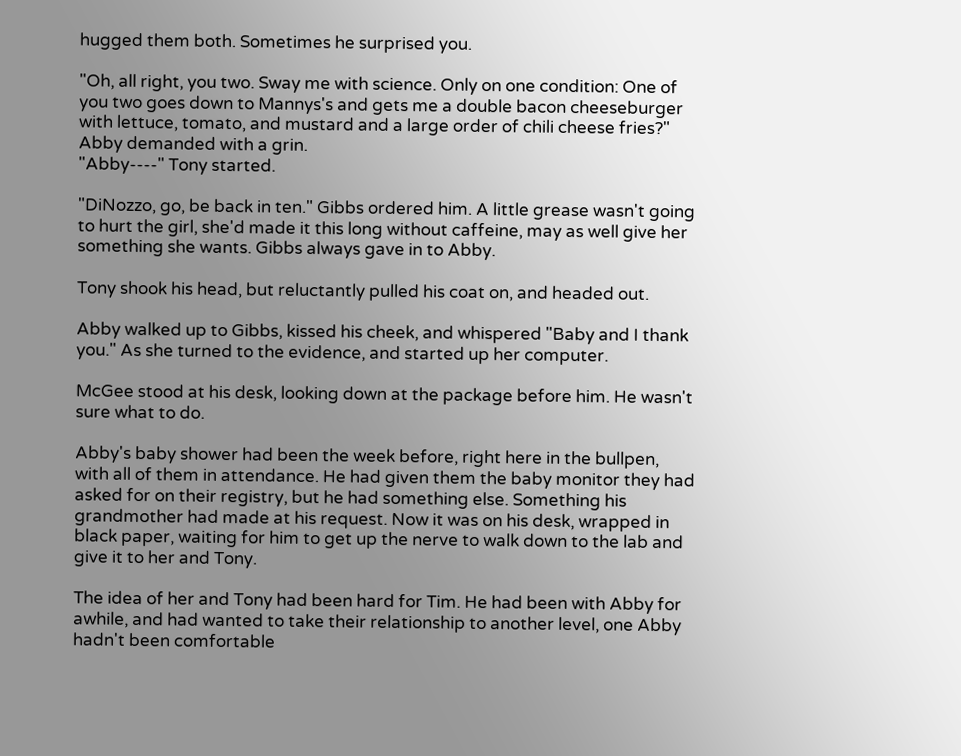hugged them both. Sometimes he surprised you.

"Oh, all right, you two. Sway me with science. Only on one condition: One of you two goes down to Mannys's and gets me a double bacon cheeseburger with lettuce, tomato, and mustard and a large order of chili cheese fries?" Abby demanded with a grin.
"Abby----" Tony started.

"DiNozzo, go, be back in ten." Gibbs ordered him. A little grease wasn't going to hurt the girl, she'd made it this long without caffeine, may as well give her something she wants. Gibbs always gave in to Abby.

Tony shook his head, but reluctantly pulled his coat on, and headed out.

Abby walked up to Gibbs, kissed his cheek, and whispered "Baby and I thank you." As she turned to the evidence, and started up her computer.

McGee stood at his desk, looking down at the package before him. He wasn't sure what to do.

Abby's baby shower had been the week before, right here in the bullpen, with all of them in attendance. He had given them the baby monitor they had asked for on their registry, but he had something else. Something his grandmother had made at his request. Now it was on his desk, wrapped in black paper, waiting for him to get up the nerve to walk down to the lab and give it to her and Tony.

The idea of her and Tony had been hard for Tim. He had been with Abby for awhile, and had wanted to take their relationship to another level, one Abby hadn't been comfortable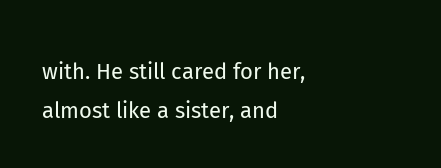with. He still cared for her, almost like a sister, and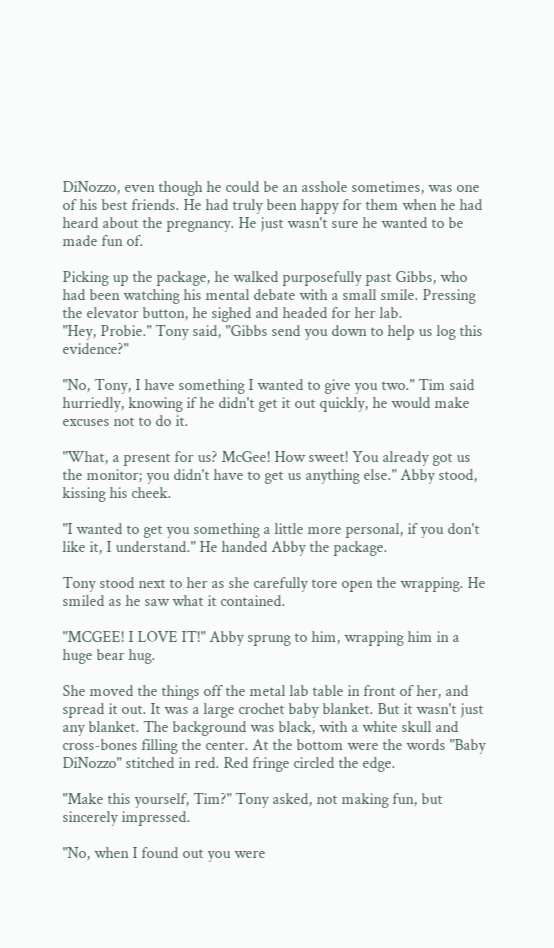DiNozzo, even though he could be an asshole sometimes, was one of his best friends. He had truly been happy for them when he had heard about the pregnancy. He just wasn't sure he wanted to be made fun of.

Picking up the package, he walked purposefully past Gibbs, who had been watching his mental debate with a small smile. Pressing the elevator button, he sighed and headed for her lab.
"Hey, Probie." Tony said, "Gibbs send you down to help us log this evidence?"

"No, Tony, I have something I wanted to give you two." Tim said hurriedly, knowing if he didn't get it out quickly, he would make excuses not to do it.

"What, a present for us? McGee! How sweet! You already got us the monitor; you didn't have to get us anything else." Abby stood, kissing his cheek.

"I wanted to get you something a little more personal, if you don't like it, I understand." He handed Abby the package.

Tony stood next to her as she carefully tore open the wrapping. He smiled as he saw what it contained.

"MCGEE! I LOVE IT!" Abby sprung to him, wrapping him in a huge bear hug.

She moved the things off the metal lab table in front of her, and spread it out. It was a large crochet baby blanket. But it wasn't just any blanket. The background was black, with a white skull and cross-bones filling the center. At the bottom were the words "Baby DiNozzo" stitched in red. Red fringe circled the edge.

"Make this yourself, Tim?" Tony asked, not making fun, but sincerely impressed.

"No, when I found out you were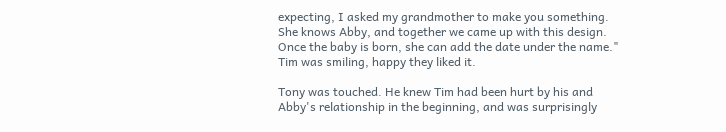expecting, I asked my grandmother to make you something. She knows Abby, and together we came up with this design. Once the baby is born, she can add the date under the name." Tim was smiling, happy they liked it.

Tony was touched. He knew Tim had been hurt by his and Abby's relationship in the beginning, and was surprisingly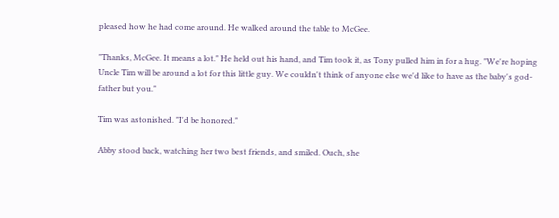pleased how he had come around. He walked around the table to McGee.

"Thanks, McGee. It means a lot." He held out his hand, and Tim took it, as Tony pulled him in for a hug. "We're hoping Uncle Tim will be around a lot for this little guy. We couldn't think of anyone else we'd like to have as the baby's god-father but you."

Tim was astonished. "I'd be honored."

Abby stood back, watching her two best friends, and smiled. Ouch, she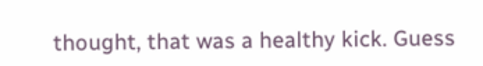thought, that was a healthy kick. Guess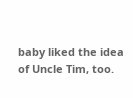baby liked the idea of Uncle Tim, too.